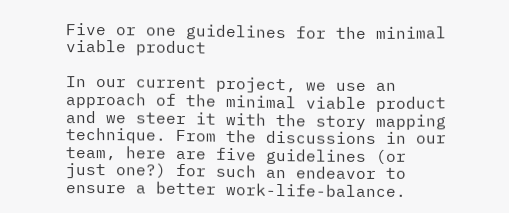Five or one guidelines for the minimal viable product

In our current project, we use an approach of the minimal viable product and we steer it with the story mapping technique. From the discussions in our team, here are five guidelines (or just one?) for such an endeavor to ensure a better work-life-balance.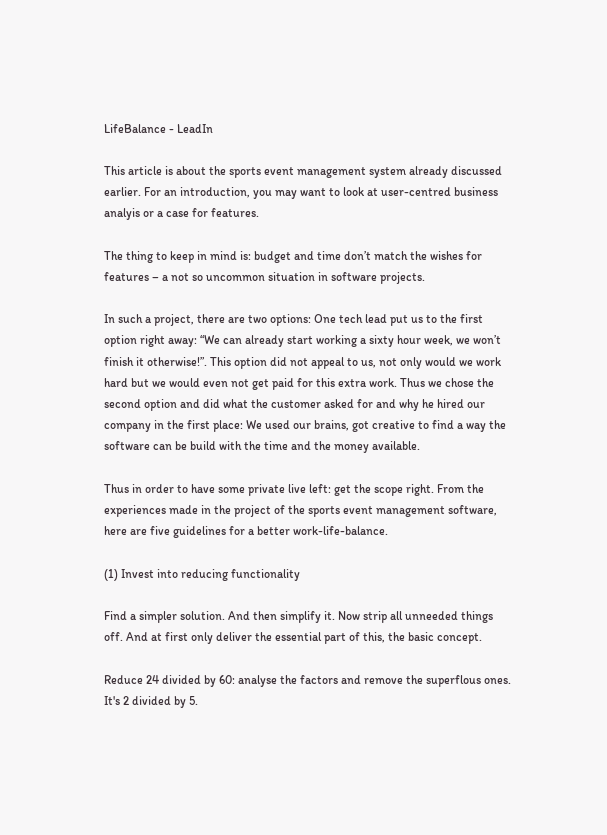LifeBalance - LeadIn

This article is about the sports event management system already discussed earlier. For an introduction, you may want to look at user-centred business analyis or a case for features.

The thing to keep in mind is: budget and time don’t match the wishes for features – a not so uncommon situation in software projects.

In such a project, there are two options: One tech lead put us to the first option right away: “We can already start working a sixty hour week, we won’t finish it otherwise!”. This option did not appeal to us, not only would we work hard but we would even not get paid for this extra work. Thus we chose the second option and did what the customer asked for and why he hired our company in the first place: We used our brains, got creative to find a way the software can be build with the time and the money available.

Thus in order to have some private live left: get the scope right. From the experiences made in the project of the sports event management software, here are five guidelines for a better work-life-balance.

(1) Invest into reducing functionality

Find a simpler solution. And then simplify it. Now strip all unneeded things off. And at first only deliver the essential part of this, the basic concept.

Reduce 24 divided by 60: analyse the factors and remove the superflous ones. It's 2 divided by 5.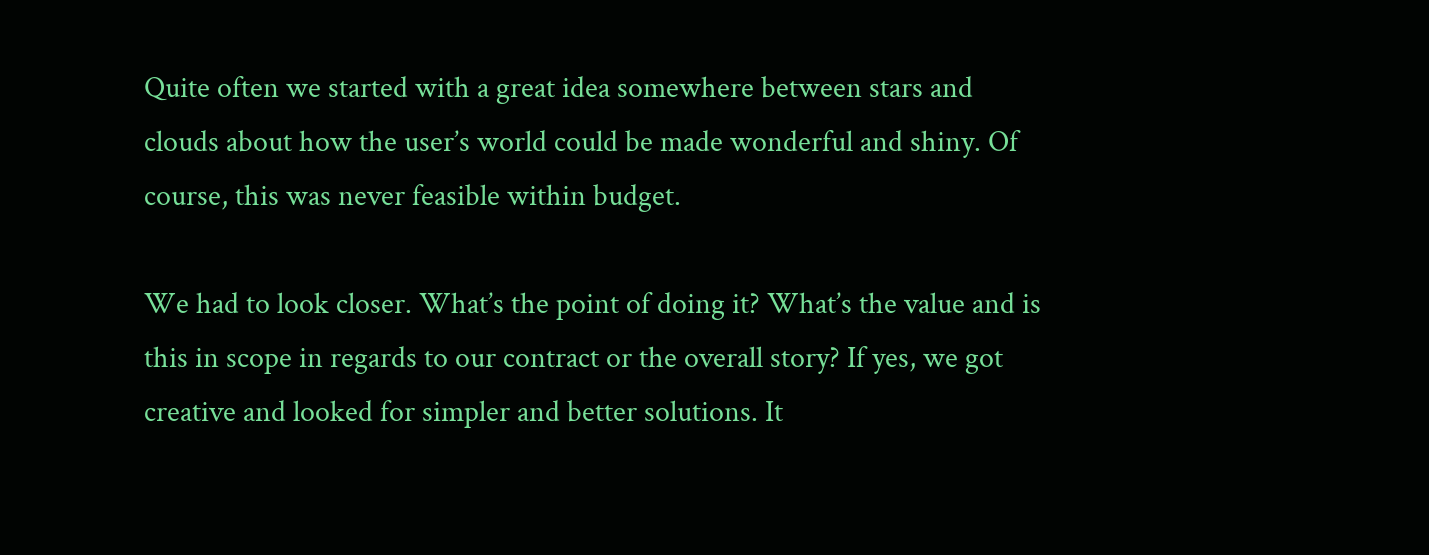Quite often we started with a great idea somewhere between stars and clouds about how the user’s world could be made wonderful and shiny. Of course, this was never feasible within budget.

We had to look closer. What’s the point of doing it? What’s the value and is this in scope in regards to our contract or the overall story? If yes, we got creative and looked for simpler and better solutions. It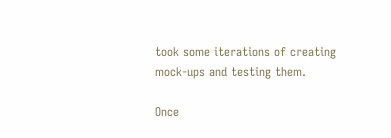took some iterations of creating mock-ups and testing them.

Once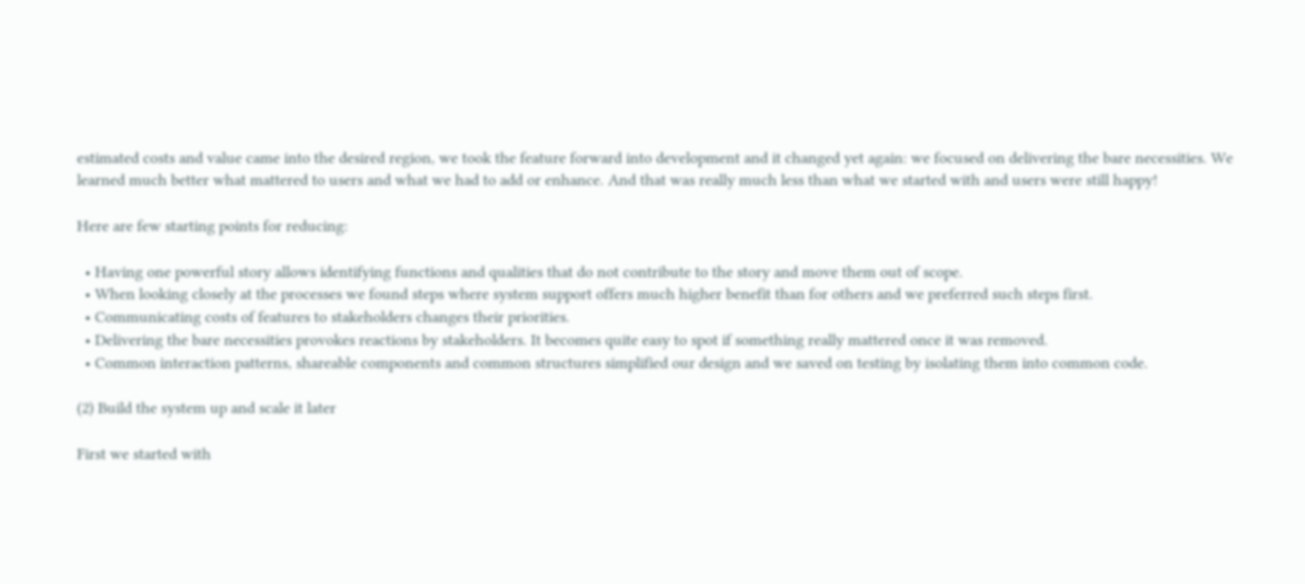estimated costs and value came into the desired region, we took the feature forward into development and it changed yet again: we focused on delivering the bare necessities. We learned much better what mattered to users and what we had to add or enhance. And that was really much less than what we started with and users were still happy!

Here are few starting points for reducing:

  • Having one powerful story allows identifying functions and qualities that do not contribute to the story and move them out of scope.
  • When looking closely at the processes we found steps where system support offers much higher benefit than for others and we preferred such steps first.
  • Communicating costs of features to stakeholders changes their priorities.
  • Delivering the bare necessities provokes reactions by stakeholders. It becomes quite easy to spot if something really mattered once it was removed.
  • Common interaction patterns, shareable components and common structures simplified our design and we saved on testing by isolating them into common code.

(2) Build the system up and scale it later

First we started with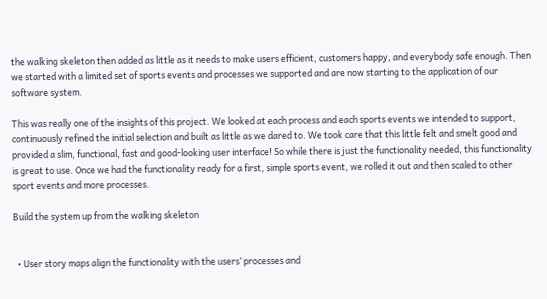the walking skeleton then added as little as it needs to make users efficient, customers happy, and everybody safe enough. Then we started with a limited set of sports events and processes we supported and are now starting to the application of our software system.

This was really one of the insights of this project. We looked at each process and each sports events we intended to support, continuously refined the initial selection and built as little as we dared to. We took care that this little felt and smelt good and provided a slim, functional, fast and good-looking user interface! So while there is just the functionality needed, this functionality is great to use. Once we had the functionality ready for a first, simple sports event, we rolled it out and then scaled to other sport events and more processes.

Build the system up from the walking skeleton


  • User story maps align the functionality with the users’ processes and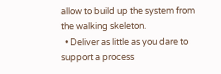allow to build up the system from the walking skeleton.
  • Deliver as little as you dare to support a process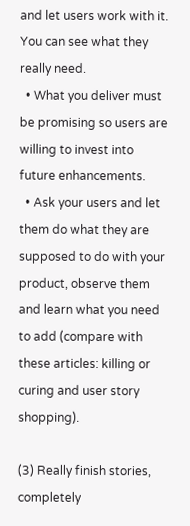and let users work with it. You can see what they really need.
  • What you deliver must be promising so users are willing to invest into future enhancements.
  • Ask your users and let them do what they are supposed to do with your product, observe them and learn what you need to add (compare with these articles: killing or curing and user story shopping).

(3) Really finish stories, completely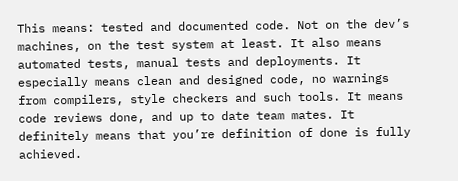This means: tested and documented code. Not on the dev’s machines, on the test system at least. It also means automated tests, manual tests and deployments. It especially means clean and designed code, no warnings from compilers, style checkers and such tools. It means code reviews done, and up to date team mates. It definitely means that you’re definition of done is fully achieved.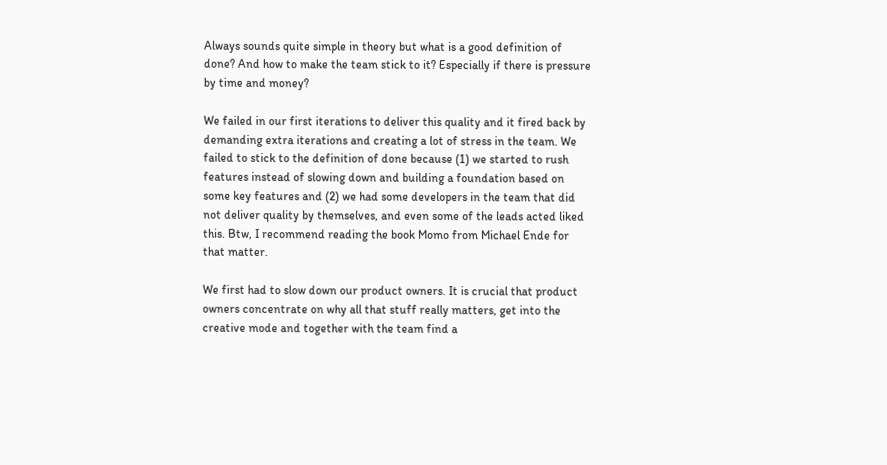Always sounds quite simple in theory but what is a good definition of done? And how to make the team stick to it? Especially if there is pressure by time and money?

We failed in our first iterations to deliver this quality and it fired back by demanding extra iterations and creating a lot of stress in the team. We failed to stick to the definition of done because (1) we started to rush features instead of slowing down and building a foundation based on some key features and (2) we had some developers in the team that did not deliver quality by themselves, and even some of the leads acted liked this. Btw, I recommend reading the book Momo from Michael Ende for that matter.

We first had to slow down our product owners. It is crucial that product owners concentrate on why all that stuff really matters, get into the creative mode and together with the team find a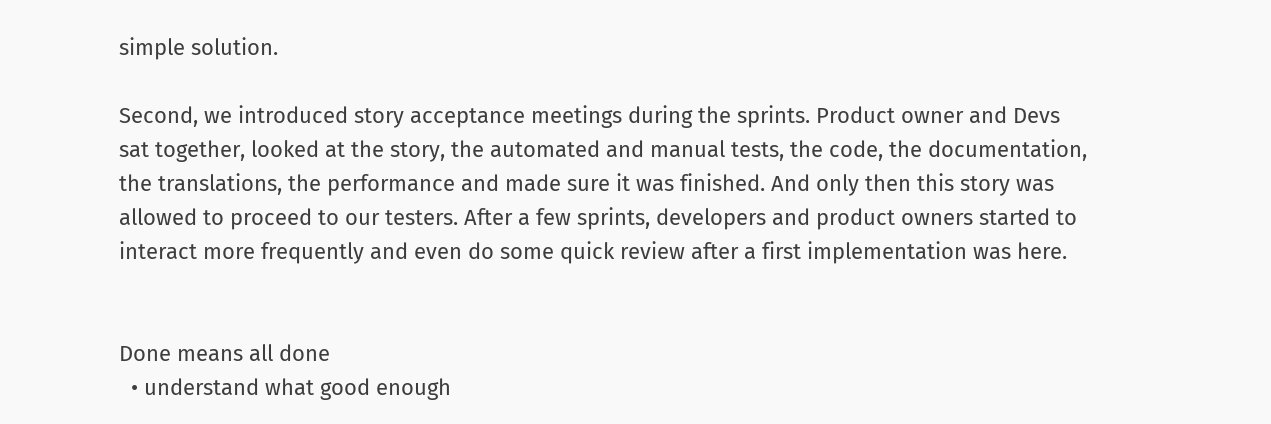simple solution.

Second, we introduced story acceptance meetings during the sprints. Product owner and Devs sat together, looked at the story, the automated and manual tests, the code, the documentation, the translations, the performance and made sure it was finished. And only then this story was allowed to proceed to our testers. After a few sprints, developers and product owners started to interact more frequently and even do some quick review after a first implementation was here.


Done means all done
  • understand what good enough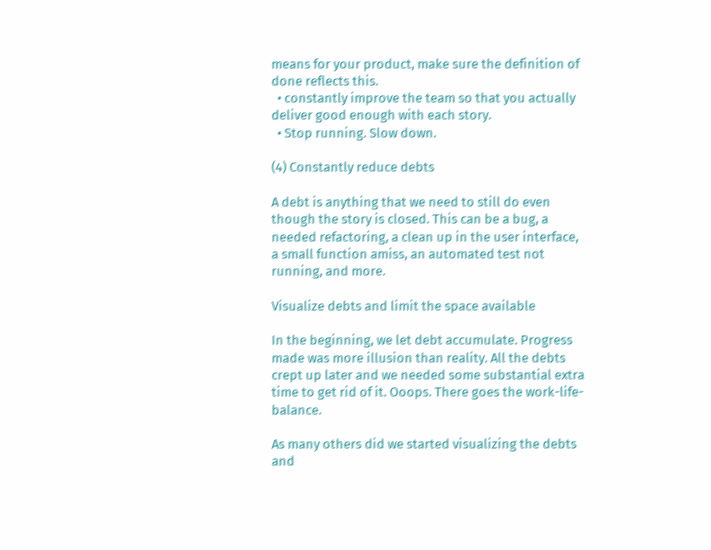means for your product, make sure the definition of done reflects this.
  • constantly improve the team so that you actually deliver good enough with each story.
  • Stop running. Slow down.

(4) Constantly reduce debts

A debt is anything that we need to still do even though the story is closed. This can be a bug, a needed refactoring, a clean up in the user interface, a small function amiss, an automated test not running, and more.

Visualize debts and limit the space available

In the beginning, we let debt accumulate. Progress made was more illusion than reality. All the debts crept up later and we needed some substantial extra time to get rid of it. Ooops. There goes the work-life-balance.

As many others did we started visualizing the debts and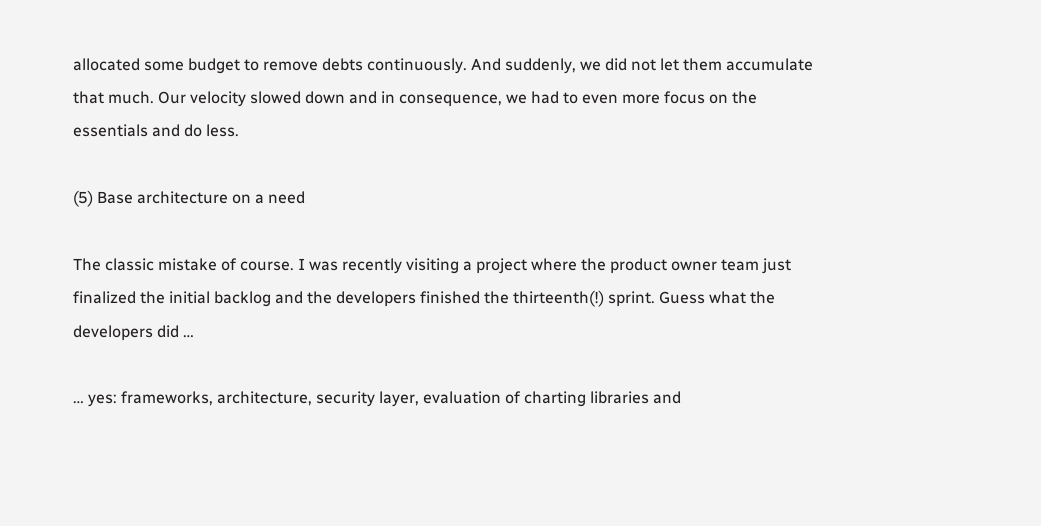allocated some budget to remove debts continuously. And suddenly, we did not let them accumulate that much. Our velocity slowed down and in consequence, we had to even more focus on the essentials and do less.

(5) Base architecture on a need

The classic mistake of course. I was recently visiting a project where the product owner team just finalized the initial backlog and the developers finished the thirteenth(!) sprint. Guess what the developers did …

… yes: frameworks, architecture, security layer, evaluation of charting libraries and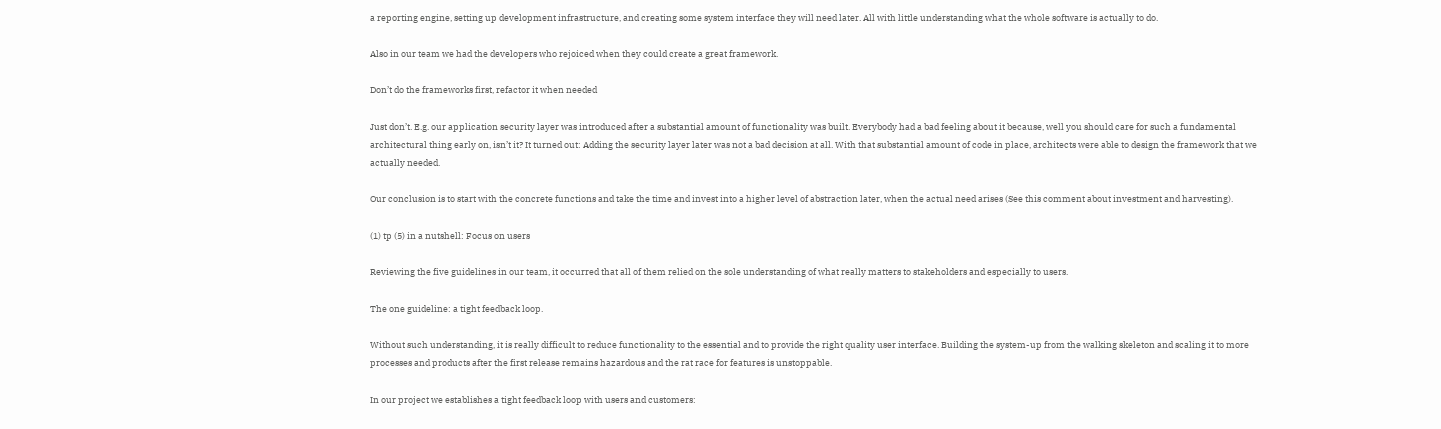a reporting engine, setting up development infrastructure, and creating some system interface they will need later. All with little understanding what the whole software is actually to do.

Also in our team we had the developers who rejoiced when they could create a great framework.

Don’t do the frameworks first, refactor it when needed

Just don’t. E.g. our application security layer was introduced after a substantial amount of functionality was built. Everybody had a bad feeling about it because, well you should care for such a fundamental architectural thing early on, isn’t it? It turned out: Adding the security layer later was not a bad decision at all. With that substantial amount of code in place, architects were able to design the framework that we actually needed.

Our conclusion is to start with the concrete functions and take the time and invest into a higher level of abstraction later, when the actual need arises (See this comment about investment and harvesting).

(1) tp (5) in a nutshell: Focus on users

Reviewing the five guidelines in our team, it occurred that all of them relied on the sole understanding of what really matters to stakeholders and especially to users.

The one guideline: a tight feedback loop.

Without such understanding, it is really difficult to reduce functionality to the essential and to provide the right quality user interface. Building the system-up from the walking skeleton and scaling it to more processes and products after the first release remains hazardous and the rat race for features is unstoppable.

In our project we establishes a tight feedback loop with users and customers: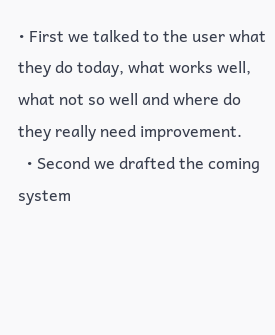• First we talked to the user what they do today, what works well, what not so well and where do they really need improvement.
  • Second we drafted the coming system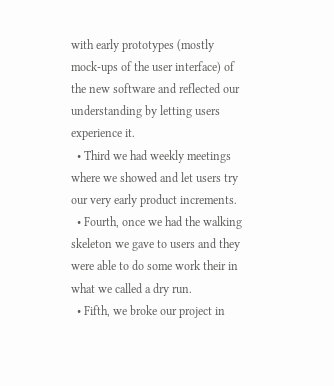with early prototypes (mostly mock-ups of the user interface) of the new software and reflected our understanding by letting users experience it.
  • Third we had weekly meetings where we showed and let users try our very early product increments.
  • Fourth, once we had the walking skeleton we gave to users and they were able to do some work their in what we called a dry run.
  • Fifth, we broke our project in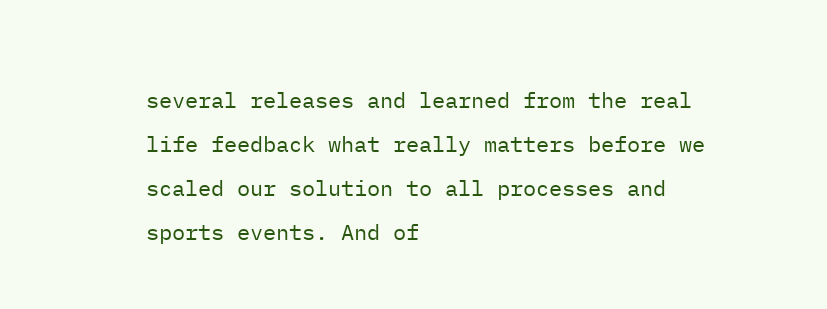several releases and learned from the real life feedback what really matters before we scaled our solution to all processes and sports events. And of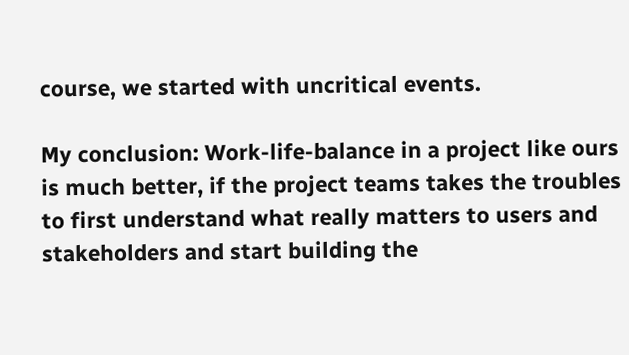course, we started with uncritical events.

My conclusion: Work-life-balance in a project like ours is much better, if the project teams takes the troubles to first understand what really matters to users and stakeholders and start building the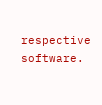respective software.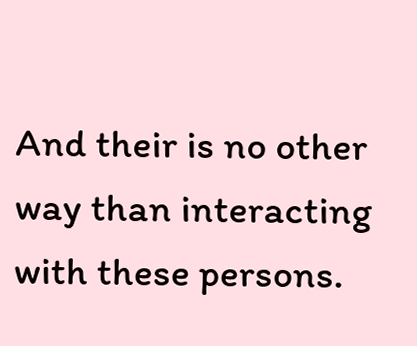And their is no other way than interacting with these persons.